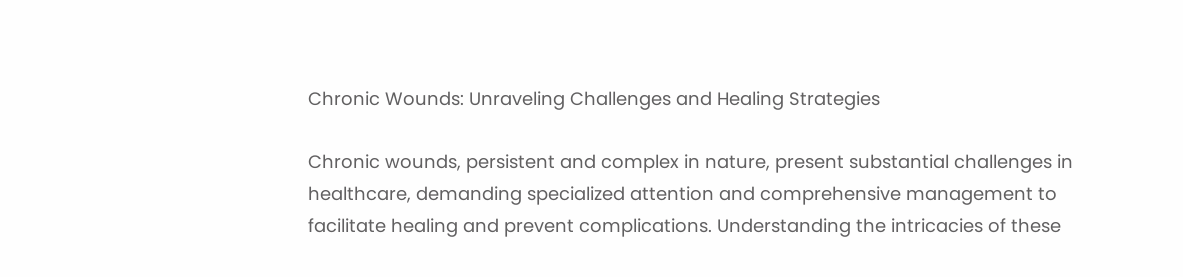Chronic Wounds: Unraveling Challenges and Healing Strategies

Chronic wounds, persistent and complex in nature, present substantial challenges in healthcare, demanding specialized attention and comprehensive management to facilitate healing and prevent complications. Understanding the intricacies of these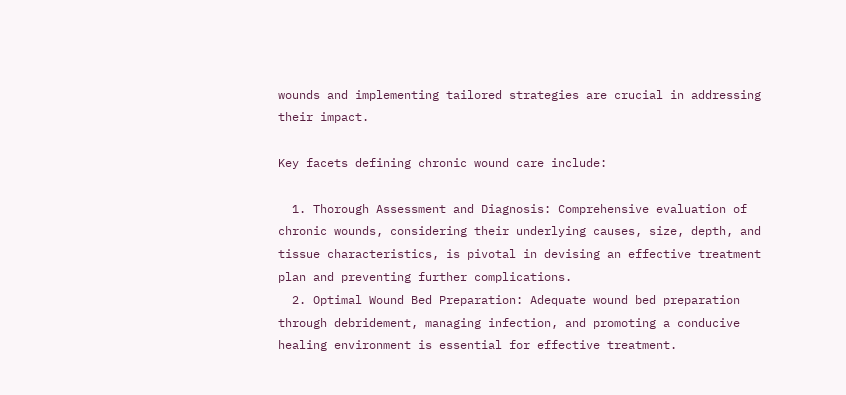wounds and implementing tailored strategies are crucial in addressing their impact.

Key facets defining chronic wound care include:

  1. Thorough Assessment and Diagnosis: Comprehensive evaluation of chronic wounds, considering their underlying causes, size, depth, and tissue characteristics, is pivotal in devising an effective treatment plan and preventing further complications.
  2. Optimal Wound Bed Preparation: Adequate wound bed preparation through debridement, managing infection, and promoting a conducive healing environment is essential for effective treatment.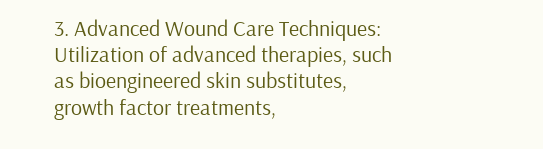3. Advanced Wound Care Techniques: Utilization of advanced therapies, such as bioengineered skin substitutes, growth factor treatments,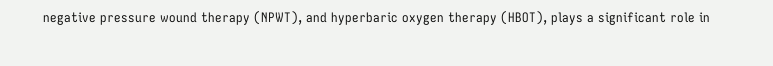negative pressure wound therapy (NPWT), and hyperbaric oxygen therapy (HBOT), plays a significant role in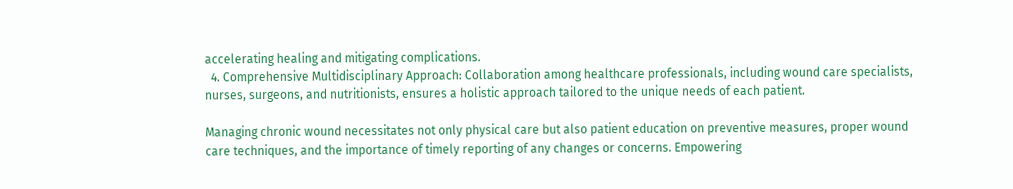accelerating healing and mitigating complications.
  4. Comprehensive Multidisciplinary Approach: Collaboration among healthcare professionals, including wound care specialists, nurses, surgeons, and nutritionists, ensures a holistic approach tailored to the unique needs of each patient.

Managing chronic wound necessitates not only physical care but also patient education on preventive measures, proper wound care techniques, and the importance of timely reporting of any changes or concerns. Empowering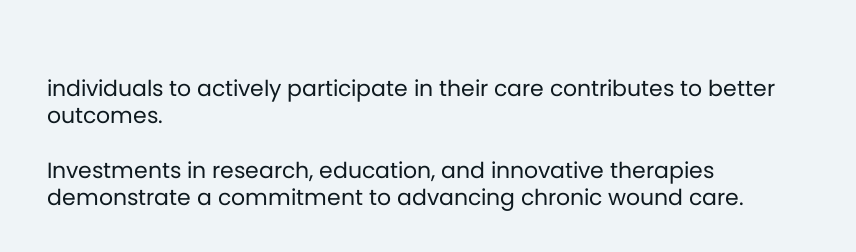individuals to actively participate in their care contributes to better outcomes.

Investments in research, education, and innovative therapies demonstrate a commitment to advancing chronic wound care.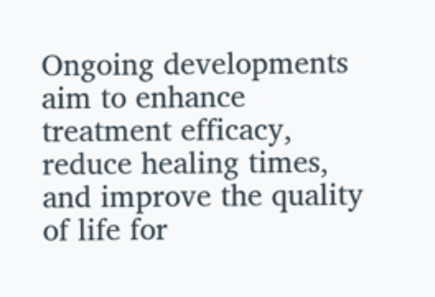Ongoing developments aim to enhance treatment efficacy, reduce healing times, and improve the quality of life for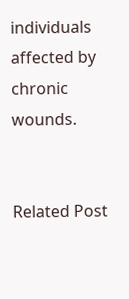individuals affected by chronic wounds.


Related Post